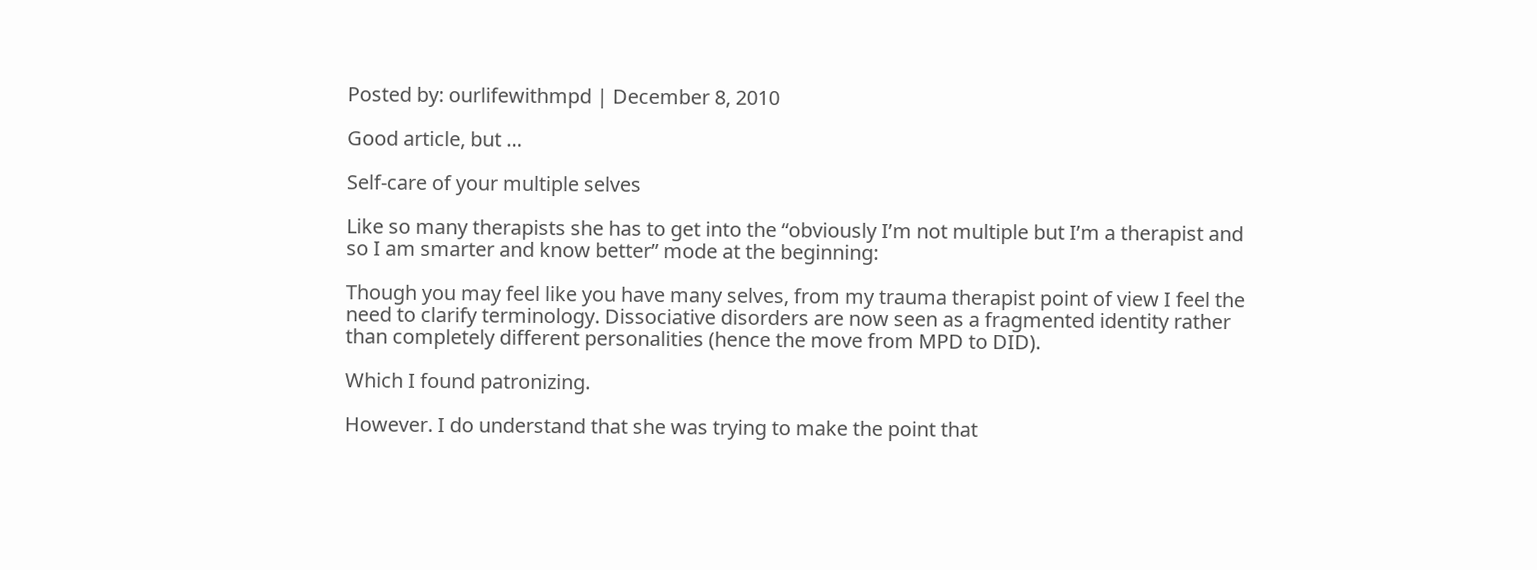Posted by: ourlifewithmpd | December 8, 2010

Good article, but …

Self-care of your multiple selves

Like so many therapists she has to get into the “obviously I’m not multiple but I’m a therapist and so I am smarter and know better” mode at the beginning:

Though you may feel like you have many selves, from my trauma therapist point of view I feel the need to clarify terminology. Dissociative disorders are now seen as a fragmented identity rather than completely different personalities (hence the move from MPD to DID).

Which I found patronizing.

However. I do understand that she was trying to make the point that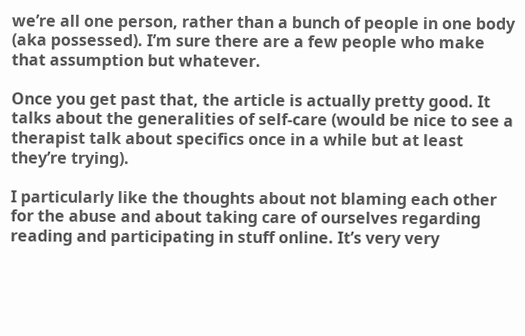we’re all one person, rather than a bunch of people in one body (aka possessed). I’m sure there are a few people who make that assumption but whatever.

Once you get past that, the article is actually pretty good. It talks about the generalities of self-care (would be nice to see a therapist talk about specifics once in a while but at least they’re trying).

I particularly like the thoughts about not blaming each other for the abuse and about taking care of ourselves regarding reading and participating in stuff online. It’s very very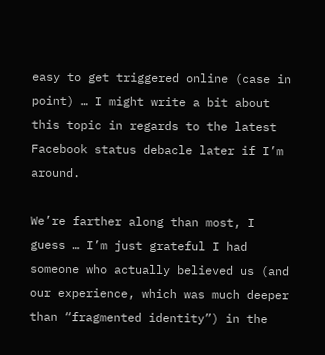easy to get triggered online (case in point) … I might write a bit about this topic in regards to the latest Facebook status debacle later if I’m around.

We’re farther along than most, I guess … I’m just grateful I had someone who actually believed us (and our experience, which was much deeper than “fragmented identity”) in the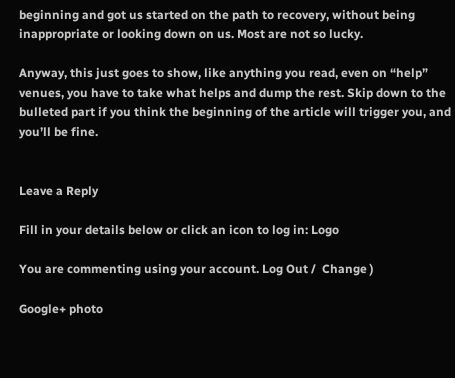beginning and got us started on the path to recovery, without being inappropriate or looking down on us. Most are not so lucky.

Anyway, this just goes to show, like anything you read, even on “help” venues, you have to take what helps and dump the rest. Skip down to the bulleted part if you think the beginning of the article will trigger you, and you’ll be fine.


Leave a Reply

Fill in your details below or click an icon to log in: Logo

You are commenting using your account. Log Out /  Change )

Google+ photo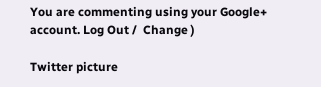You are commenting using your Google+ account. Log Out /  Change )

Twitter picture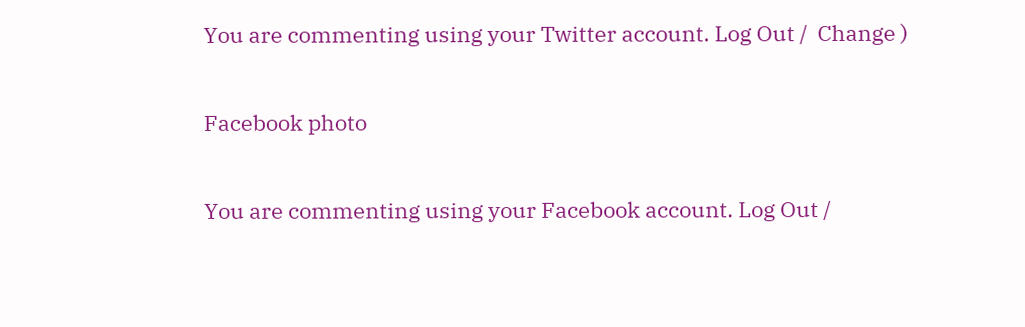You are commenting using your Twitter account. Log Out /  Change )

Facebook photo

You are commenting using your Facebook account. Log Out /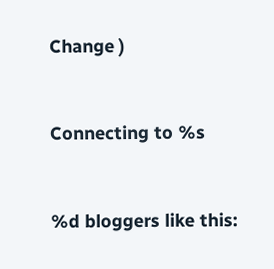Change )


Connecting to %s


%d bloggers like this: